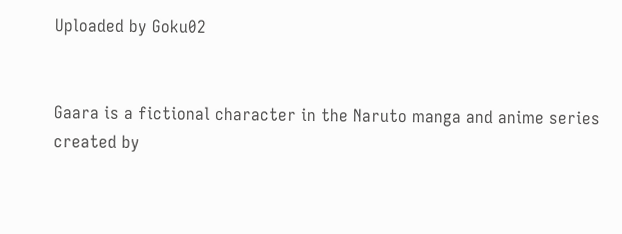Uploaded by Goku02


Gaara is a fictional character in the Naruto manga and anime series created by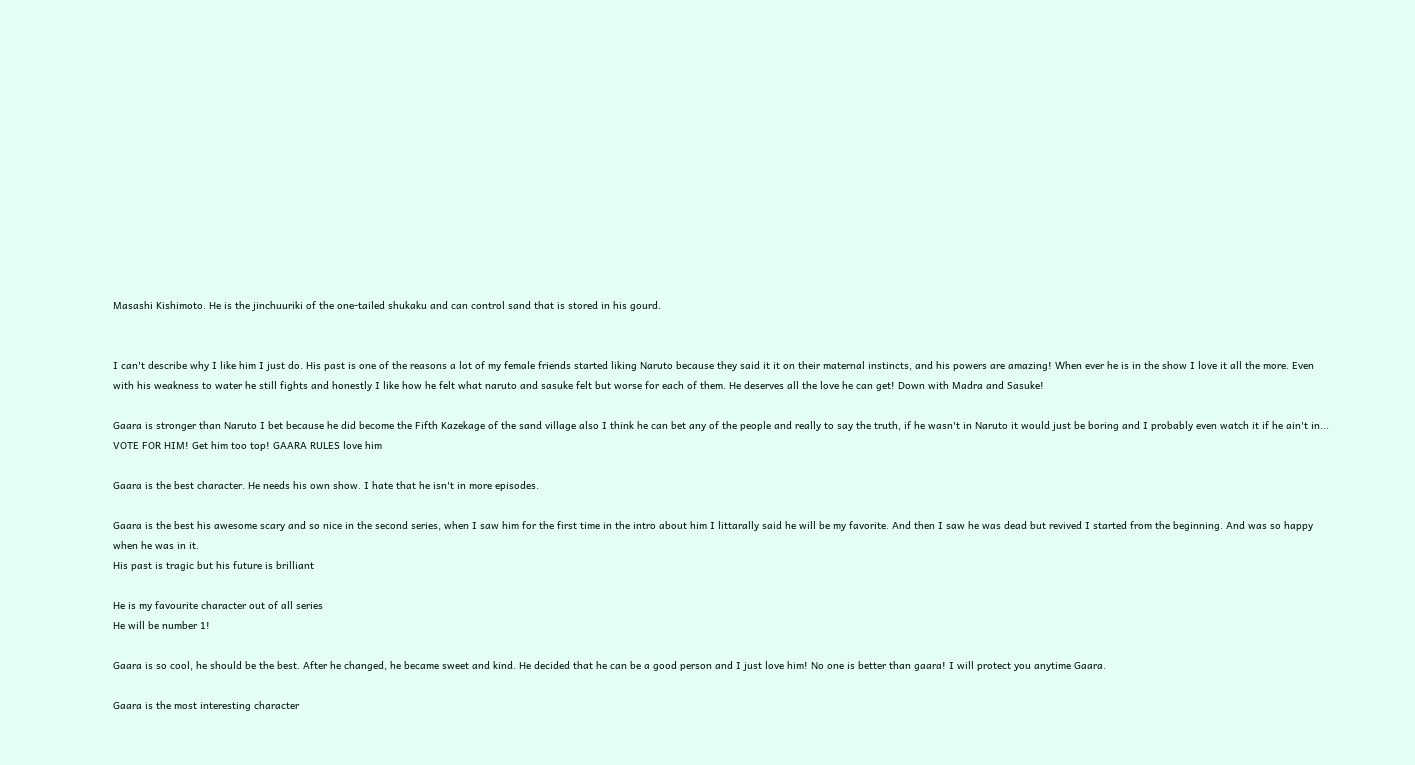Masashi Kishimoto. He is the jinchuuriki of the one-tailed shukaku and can control sand that is stored in his gourd.


I can't describe why I like him I just do. His past is one of the reasons a lot of my female friends started liking Naruto because they said it it on their maternal instincts, and his powers are amazing! When ever he is in the show I love it all the more. Even with his weakness to water he still fights and honestly I like how he felt what naruto and sasuke felt but worse for each of them. He deserves all the love he can get! Down with Madra and Sasuke!

Gaara is stronger than Naruto I bet because he did become the Fifth Kazekage of the sand village also I think he can bet any of the people and really to say the truth, if he wasn't in Naruto it would just be boring and I probably even watch it if he ain't in... VOTE FOR HIM! Get him too top! GAARA RULES love him

Gaara is the best character. He needs his own show. I hate that he isn't in more episodes.

Gaara is the best his awesome scary and so nice in the second series, when I saw him for the first time in the intro about him I littarally said he will be my favorite. And then I saw he was dead but revived I started from the beginning. And was so happy when he was in it.
His past is tragic but his future is brilliant

He is my favourite character out of all series
He will be number 1!

Gaara is so cool, he should be the best. After he changed, he became sweet and kind. He decided that he can be a good person and I just love him! No one is better than gaara! I will protect you anytime Gaara.

Gaara is the most interesting character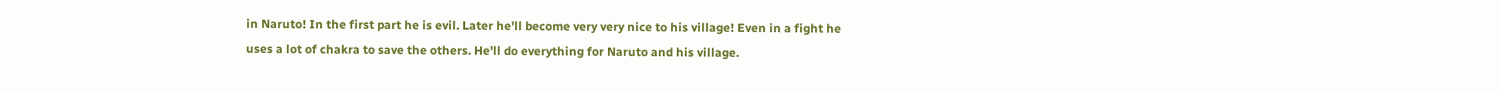in Naruto! In the first part he is evil. Later he'll become very very nice to his village! Even in a fight he uses a lot of chakra to save the others. He'll do everything for Naruto and his village.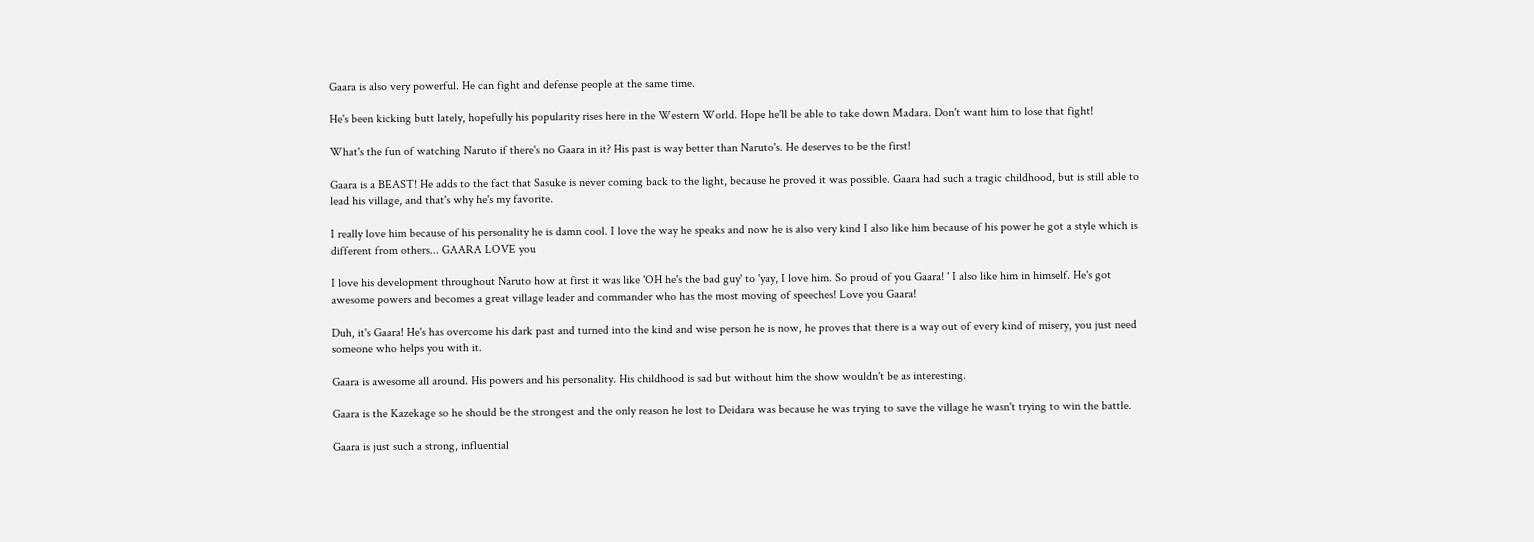Gaara is also very powerful. He can fight and defense people at the same time.

He's been kicking butt lately, hopefully his popularity rises here in the Western World. Hope he'll be able to take down Madara. Don't want him to lose that fight!

What's the fun of watching Naruto if there's no Gaara in it? His past is way better than Naruto's. He deserves to be the first!

Gaara is a BEAST! He adds to the fact that Sasuke is never coming back to the light, because he proved it was possible. Gaara had such a tragic childhood, but is still able to lead his village, and that's why he's my favorite.

I really love him because of his personality he is damn cool. I love the way he speaks and now he is also very kind I also like him because of his power he got a style which is different from others... GAARA LOVE you

I love his development throughout Naruto how at first it was like 'OH he's the bad guy' to 'yay, I love him. So proud of you Gaara! ' I also like him in himself. He's got awesome powers and becomes a great village leader and commander who has the most moving of speeches! Love you Gaara!

Duh, it's Gaara! He's has overcome his dark past and turned into the kind and wise person he is now, he proves that there is a way out of every kind of misery, you just need someone who helps you with it.

Gaara is awesome all around. His powers and his personality. His childhood is sad but without him the show wouldn't be as interesting.

Gaara is the Kazekage so he should be the strongest and the only reason he lost to Deidara was because he was trying to save the village he wasn't trying to win the battle.

Gaara is just such a strong, influential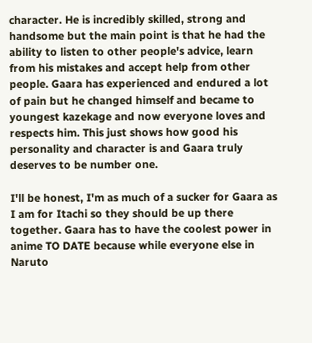character. He is incredibly skilled, strong and handsome but the main point is that he had the ability to listen to other people's advice, learn from his mistakes and accept help from other people. Gaara has experienced and endured a lot of pain but he changed himself and became to youngest kazekage and now everyone loves and respects him. This just shows how good his personality and character is and Gaara truly deserves to be number one.

I'll be honest, I'm as much of a sucker for Gaara as I am for Itachi so they should be up there together. Gaara has to have the coolest power in anime TO DATE because while everyone else in Naruto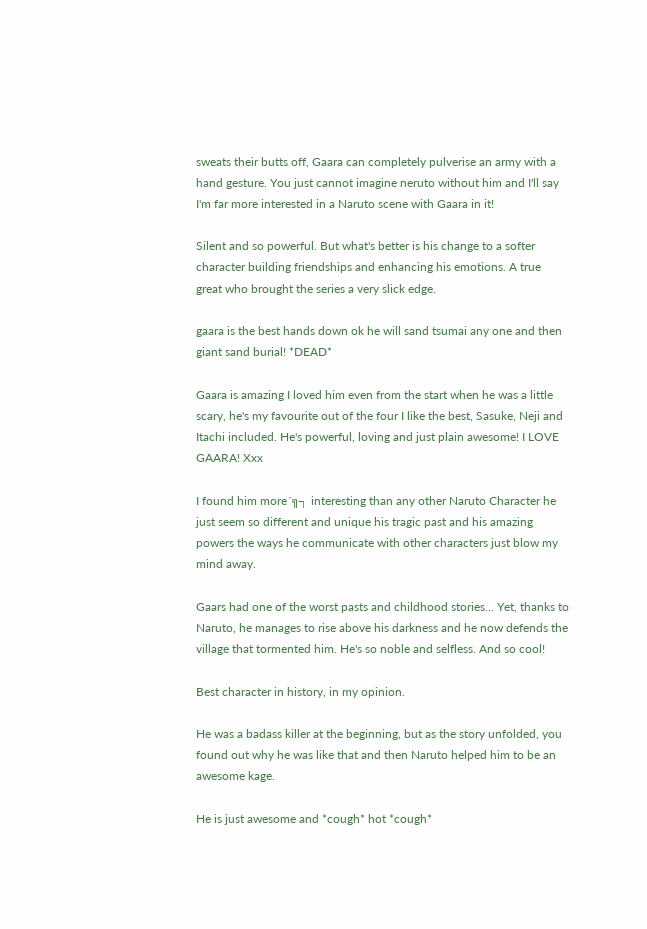sweats their butts off, Gaara can completely pulverise an army with a hand gesture. You just cannot imagine neruto without him and I'll say I'm far more interested in a Naruto scene with Gaara in it!

Silent and so powerful. But what's better is his change to a softer character building friendships and enhancing his emotions. A true great who brought the series a very slick edge.

gaara is the best hands down ok he will sand tsumai any one and then giant sand burial! *DEAD*

Gaara is amazing I loved him even from the start when he was a little scary, he's my favourite out of the four I like the best, Sasuke, Neji and Itachi included. He's powerful, loving and just plain awesome! I LOVE GAARA! Xxx

I found him more´╗┐ interesting than any other Naruto Character he just seem so different and unique his tragic past and his amazing powers the ways he communicate with other characters just blow my mind away.

Gaars had one of the worst pasts and childhood stories... Yet, thanks to Naruto, he manages to rise above his darkness and he now defends the village that tormented him. He's so noble and selfless. And so cool!

Best character in history, in my opinion.

He was a badass killer at the beginning, but as the story unfolded, you found out why he was like that and then Naruto helped him to be an awesome kage.

He is just awesome and *cough* hot *cough*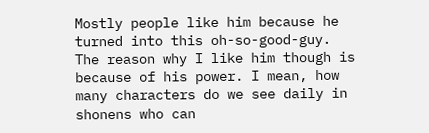Mostly people like him because he turned into this oh-so-good-guy. The reason why I like him though is because of his power. I mean, how many characters do we see daily in shonens who can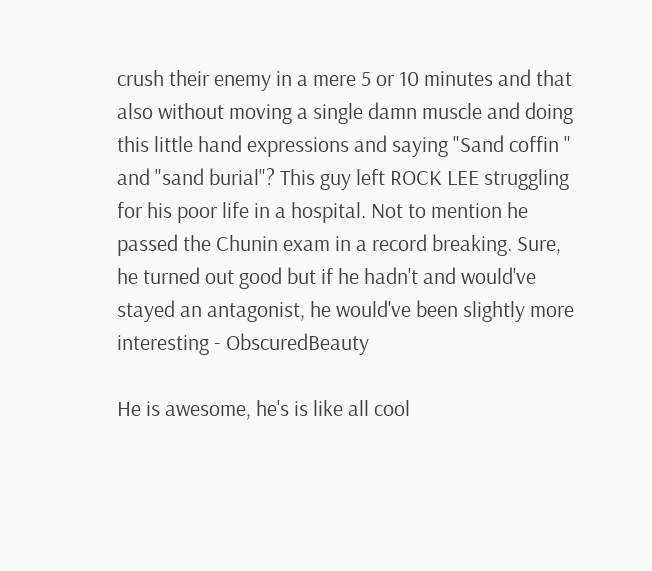crush their enemy in a mere 5 or 10 minutes and that also without moving a single damn muscle and doing this little hand expressions and saying "Sand coffin " and "sand burial"? This guy left ROCK LEE struggling for his poor life in a hospital. Not to mention he passed the Chunin exam in a record breaking. Sure, he turned out good but if he hadn't and would've stayed an antagonist, he would've been slightly more interesting - ObscuredBeauty

He is awesome, he's is like all cool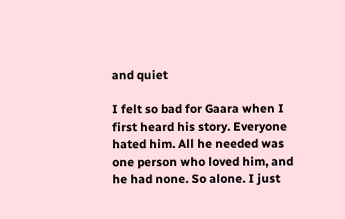and quiet

I felt so bad for Gaara when I first heard his story. Everyone hated him. All he needed was one person who loved him, and he had none. So alone. I just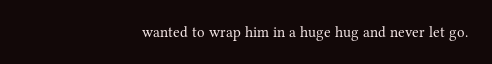wanted to wrap him in a huge hug and never let go.